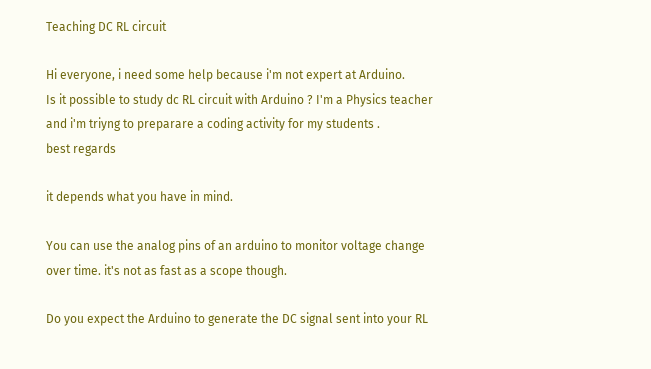Teaching DC RL circuit

Hi everyone, i need some help because i'm not expert at Arduino.
Is it possible to study dc RL circuit with Arduino ? I'm a Physics teacher and i'm triyng to preparare a coding activity for my students .
best regards

it depends what you have in mind.

You can use the analog pins of an arduino to monitor voltage change over time. it's not as fast as a scope though.

Do you expect the Arduino to generate the DC signal sent into your RL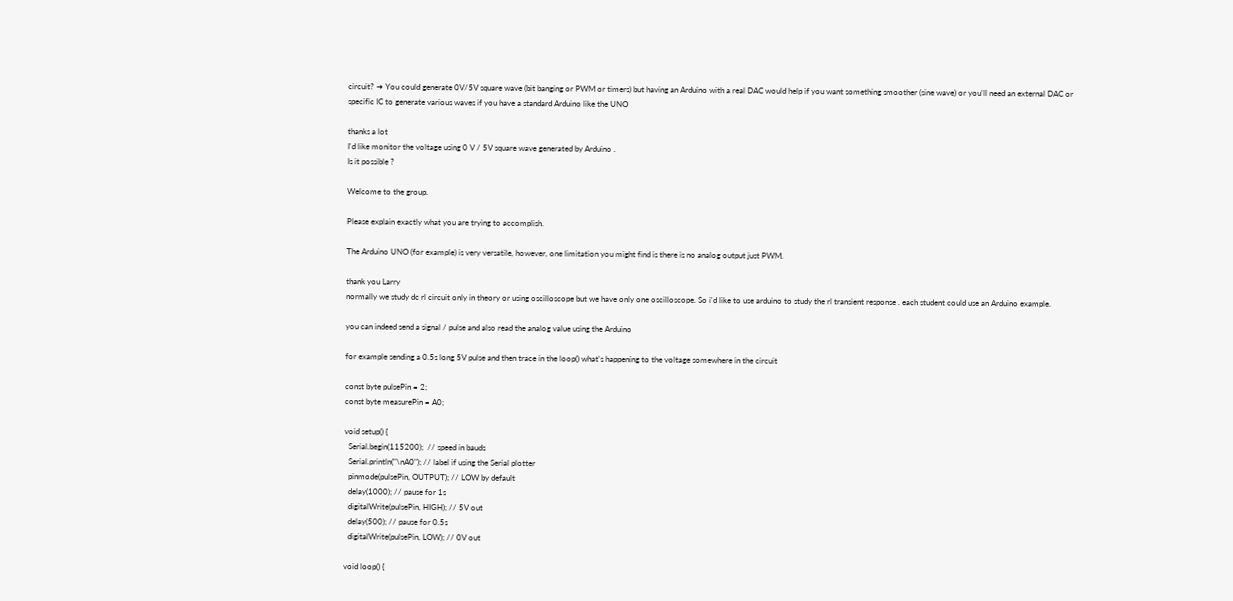circuit? ➜ You could generate 0V/5V square wave (bit banging or PWM or timers) but having an Arduino with a real DAC would help if you want something smoother (sine wave) or you'll need an external DAC or specific IC to generate various waves if you have a standard Arduino like the UNO

thanks a lot
I'd like monitor the voltage using 0 V / 5V square wave generated by Arduino .
Is it possible ?

Welcome to the group.

Please explain exactly what you are trying to accomplish.

The Arduino UNO (for example) is very versatile, however, one limitation you might find is there is no analog output just PWM.

thank you Larry
normally we study dc rl circuit only in theory or using oscilloscope but we have only one oscilloscope. So i'd like to use arduino to study the rl transient response . each student could use an Arduino example.

you can indeed send a signal / pulse and also read the analog value using the Arduino

for example sending a 0.5s long 5V pulse and then trace in the loop() what's happening to the voltage somewhere in the circuit

const byte pulsePin = 2;
const byte measurePin = A0;

void setup() {
  Serial.begin(115200);  // speed in bauds
  Serial.println("\nA0"); // label if using the Serial plotter
  pinmode(pulsePin, OUTPUT); // LOW by default
  delay(1000); // pause for 1s
  digitalWrite(pulsePin, HIGH); // 5V out
  delay(500); // pause for 0.5s
  digitalWrite(pulsePin, LOW); // 0V out

void loop() {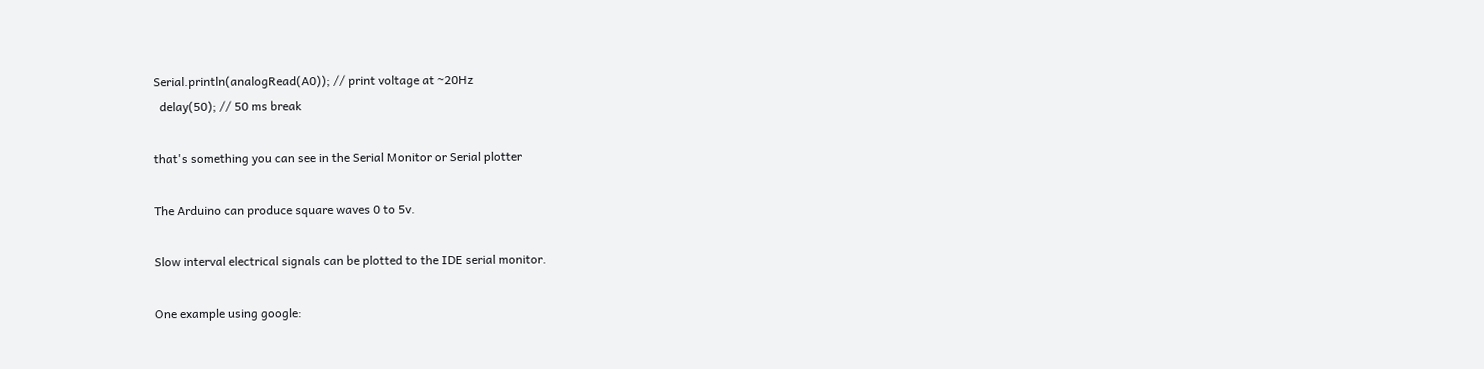Serial.println(analogRead(A0)); // print voltage at ~20Hz
  delay(50); // 50 ms break

that's something you can see in the Serial Monitor or Serial plotter

The Arduino can produce square waves 0 to 5v.

Slow interval electrical signals can be plotted to the IDE serial monitor.

One example using google: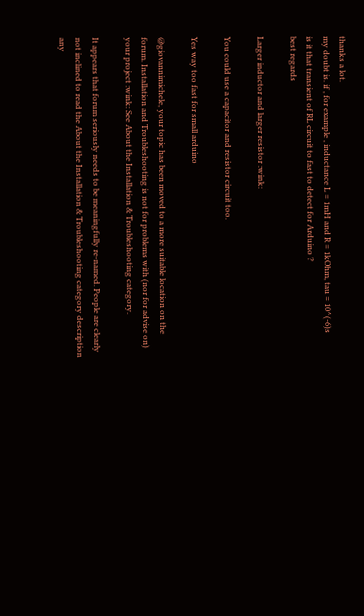thanks a lot.
my doubt is. if , for example , inductance L = 1mH and R = 1kOhm, tau = 10^(-6)s
is it that transient of RL circuit to fast to detect for Arduino ?
best regards

Larger inductor and larger resistor :wink:

You could use a capacitor and resistor circuit too.

Yes way too fast for small arduino

@giovannimichele, your topic has been moved to a more suitable location on the forum. Installation and Troubleshooting is not for problems with (nor for advise on) your project :wink: See About the Installation & Troubleshooting category.

It appears that forum seriously needs to be meaningfully re-named. People are clearly not inclined to read the About the Installation & Troubleshooting category description any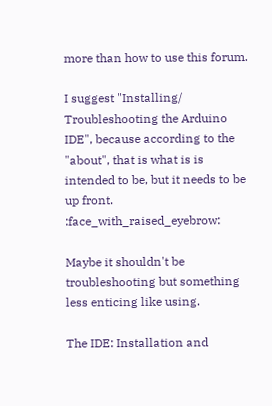more than how to use this forum.

I suggest "Installing/ Troubleshooting the Arduino IDE", because according to the "about", that is what is is intended to be, but it needs to be up front. :face_with_raised_eyebrow:

Maybe it shouldn't be troubleshooting but something less enticing like using.

The IDE: Installation and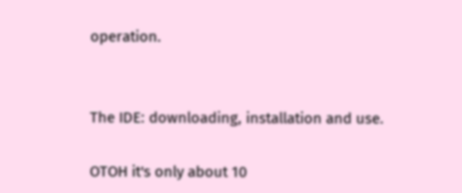operation.


The IDE: downloading, installation and use.

OTOH it's only about 10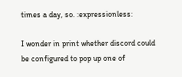times a day, so. :expressionless:

I wonder in print whether discord could be configured to pop up one of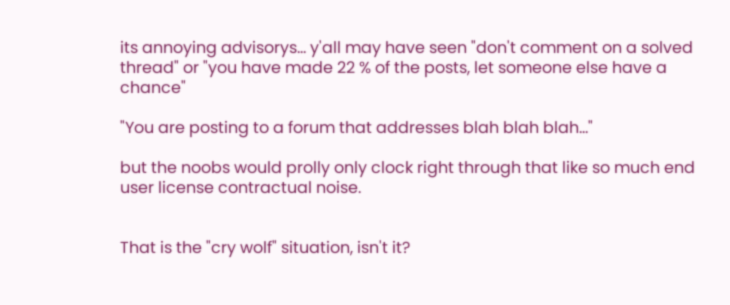its annoying advisorys… y'all may have seen "don't comment on a solved thread" or "you have made 22 % of the posts, let someone else have a chance"

"You are posting to a forum that addresses blah blah blah…"

but the noobs would prolly only clock right through that like so much end user license contractual noise.


That is the "cry wolf" situation, isn't it?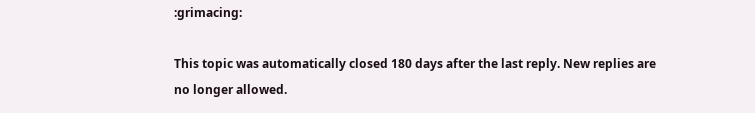:grimacing:

This topic was automatically closed 180 days after the last reply. New replies are no longer allowed.